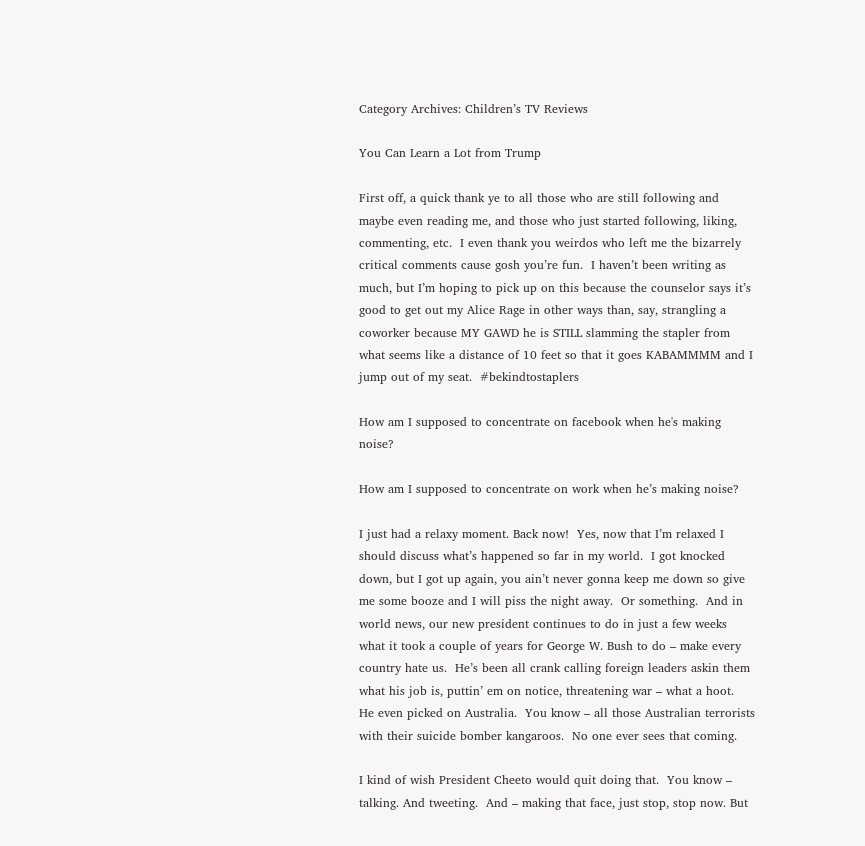Category Archives: Children’s TV Reviews

You Can Learn a Lot from Trump

First off, a quick thank ye to all those who are still following and maybe even reading me, and those who just started following, liking, commenting, etc.  I even thank you weirdos who left me the bizarrely critical comments cause gosh you’re fun.  I haven’t been writing as much, but I’m hoping to pick up on this because the counselor says it’s good to get out my Alice Rage in other ways than, say, strangling a coworker because MY GAWD he is STILL slamming the stapler from what seems like a distance of 10 feet so that it goes KABAMMMM and I jump out of my seat.  #bekindtostaplers

How am I supposed to concentrate on facebook when he's making noise?

How am I supposed to concentrate on work when he’s making noise?

I just had a relaxy moment. Back now!  Yes, now that I’m relaxed I should discuss what’s happened so far in my world.  I got knocked down, but I got up again, you ain’t never gonna keep me down so give me some booze and I will piss the night away.  Or something.  And in world news, our new president continues to do in just a few weeks what it took a couple of years for George W. Bush to do – make every country hate us.  He’s been all crank calling foreign leaders askin them what his job is, puttin’ em on notice, threatening war – what a hoot.  He even picked on Australia.  You know – all those Australian terrorists with their suicide bomber kangaroos.  No one ever sees that coming.

I kind of wish President Cheeto would quit doing that.  You know – talking. And tweeting.  And – making that face, just stop, stop now. But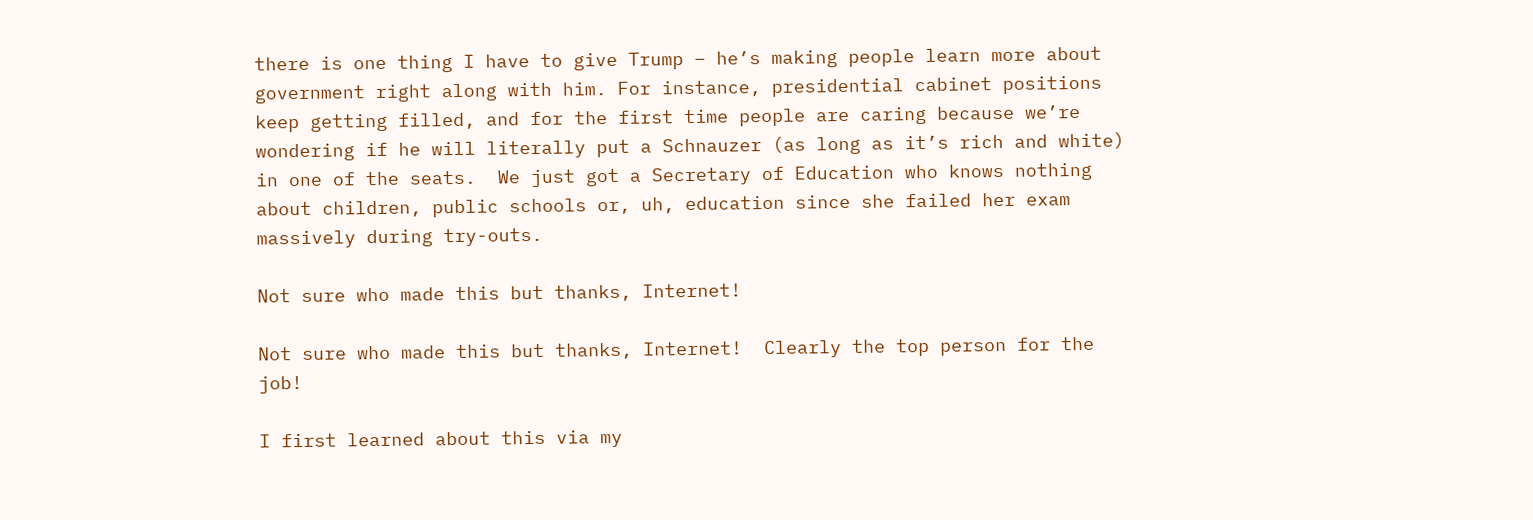there is one thing I have to give Trump – he’s making people learn more about government right along with him. For instance, presidential cabinet positions keep getting filled, and for the first time people are caring because we’re wondering if he will literally put a Schnauzer (as long as it’s rich and white)  in one of the seats.  We just got a Secretary of Education who knows nothing about children, public schools or, uh, education since she failed her exam massively during try-outs.

Not sure who made this but thanks, Internet!

Not sure who made this but thanks, Internet!  Clearly the top person for the job!

I first learned about this via my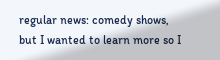regular news: comedy shows, but I wanted to learn more so I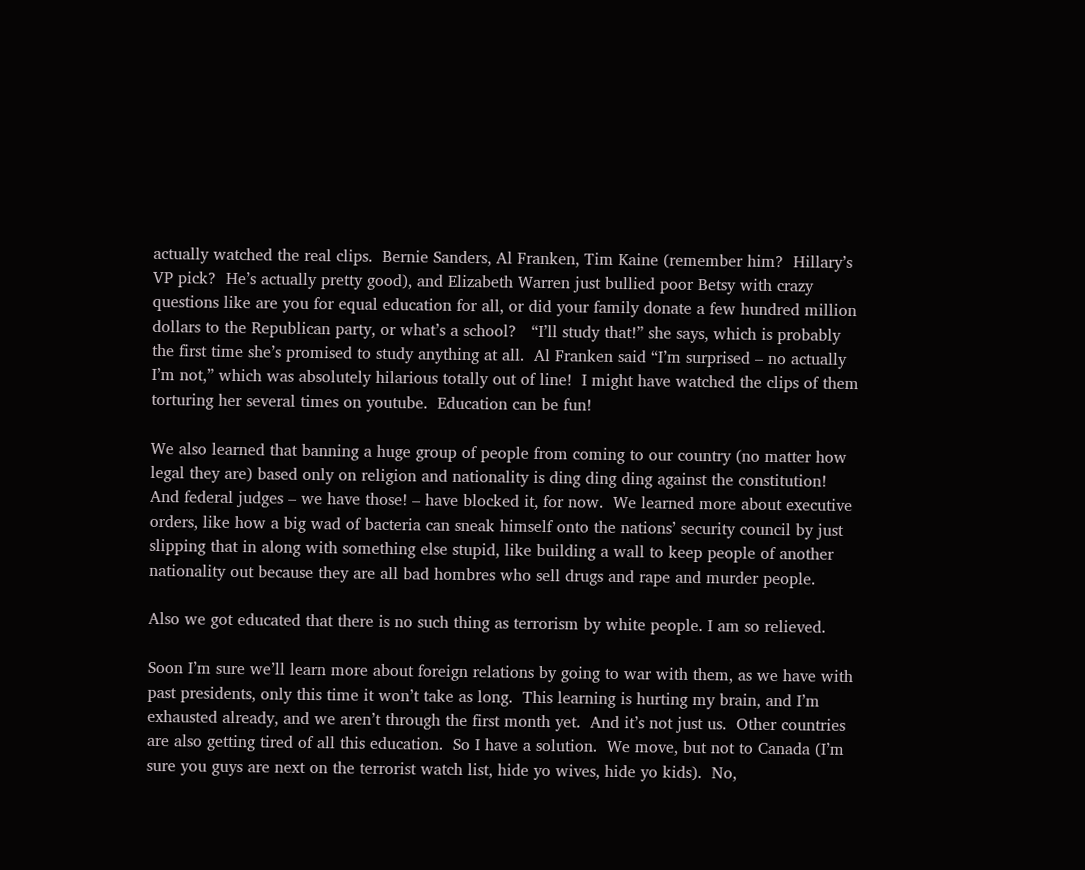actually watched the real clips.  Bernie Sanders, Al Franken, Tim Kaine (remember him?  Hillary’s VP pick?  He’s actually pretty good), and Elizabeth Warren just bullied poor Betsy with crazy questions like are you for equal education for all, or did your family donate a few hundred million dollars to the Republican party, or what’s a school?   “I’ll study that!” she says, which is probably the first time she’s promised to study anything at all.  Al Franken said “I’m surprised – no actually I’m not,” which was absolutely hilarious totally out of line!  I might have watched the clips of them torturing her several times on youtube.  Education can be fun!

We also learned that banning a huge group of people from coming to our country (no matter how legal they are) based only on religion and nationality is ding ding ding against the constitution!  And federal judges – we have those! – have blocked it, for now.  We learned more about executive orders, like how a big wad of bacteria can sneak himself onto the nations’ security council by just slipping that in along with something else stupid, like building a wall to keep people of another nationality out because they are all bad hombres who sell drugs and rape and murder people.

Also we got educated that there is no such thing as terrorism by white people. I am so relieved.

Soon I’m sure we’ll learn more about foreign relations by going to war with them, as we have with past presidents, only this time it won’t take as long.  This learning is hurting my brain, and I’m exhausted already, and we aren’t through the first month yet.  And it’s not just us.  Other countries are also getting tired of all this education.  So I have a solution.  We move, but not to Canada (I’m sure you guys are next on the terrorist watch list, hide yo wives, hide yo kids).  No,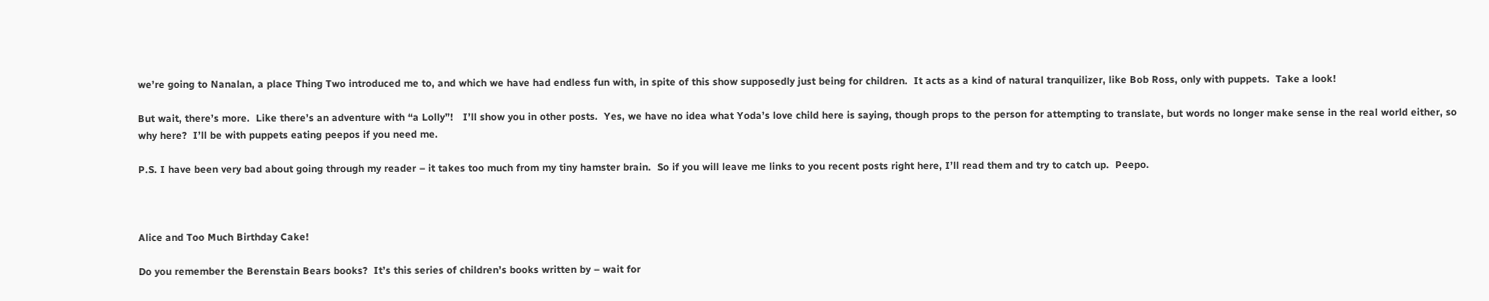we’re going to Nanalan, a place Thing Two introduced me to, and which we have had endless fun with, in spite of this show supposedly just being for children.  It acts as a kind of natural tranquilizer, like Bob Ross, only with puppets.  Take a look!

But wait, there’s more.  Like there’s an adventure with “a Lolly”!   I’ll show you in other posts.  Yes, we have no idea what Yoda’s love child here is saying, though props to the person for attempting to translate, but words no longer make sense in the real world either, so why here?  I’ll be with puppets eating peepos if you need me.

P.S. I have been very bad about going through my reader – it takes too much from my tiny hamster brain.  So if you will leave me links to you recent posts right here, I’ll read them and try to catch up.  Peepo.



Alice and Too Much Birthday Cake!

Do you remember the Berenstain Bears books?  It’s this series of children’s books written by – wait for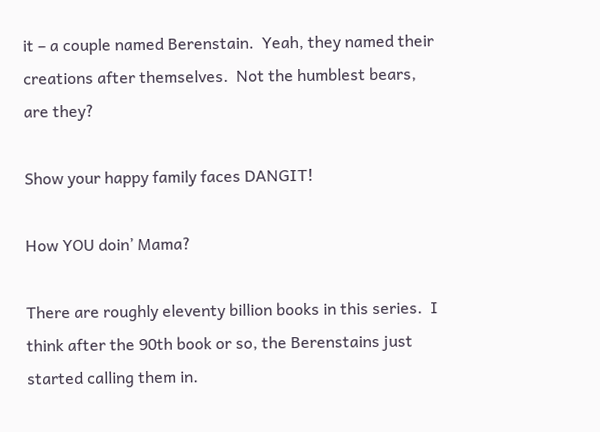it – a couple named Berenstain.  Yeah, they named their creations after themselves.  Not the humblest bears, are they?

Show your happy family faces DANGIT!

How YOU doin’ Mama?

There are roughly eleventy billion books in this series.  I think after the 90th book or so, the Berenstains just started calling them in.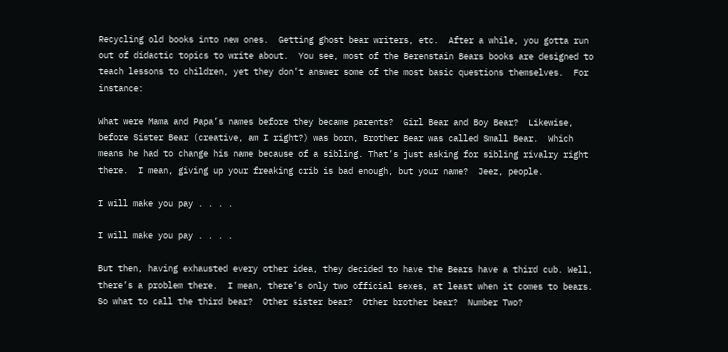Recycling old books into new ones.  Getting ghost bear writers, etc.  After a while, you gotta run out of didactic topics to write about.  You see, most of the Berenstain Bears books are designed to teach lessons to children, yet they don’t answer some of the most basic questions themselves.  For instance:

What were Mama and Papa’s names before they became parents?  Girl Bear and Boy Bear?  Likewise, before Sister Bear (creative, am I right?) was born, Brother Bear was called Small Bear.  Which means he had to change his name because of a sibling. That’s just asking for sibling rivalry right there.  I mean, giving up your freaking crib is bad enough, but your name?  Jeez, people.

I will make you pay . . . .

I will make you pay . . . .

But then, having exhausted every other idea, they decided to have the Bears have a third cub. Well, there’s a problem there.  I mean, there’s only two official sexes, at least when it comes to bears.  So what to call the third bear?  Other sister bear?  Other brother bear?  Number Two?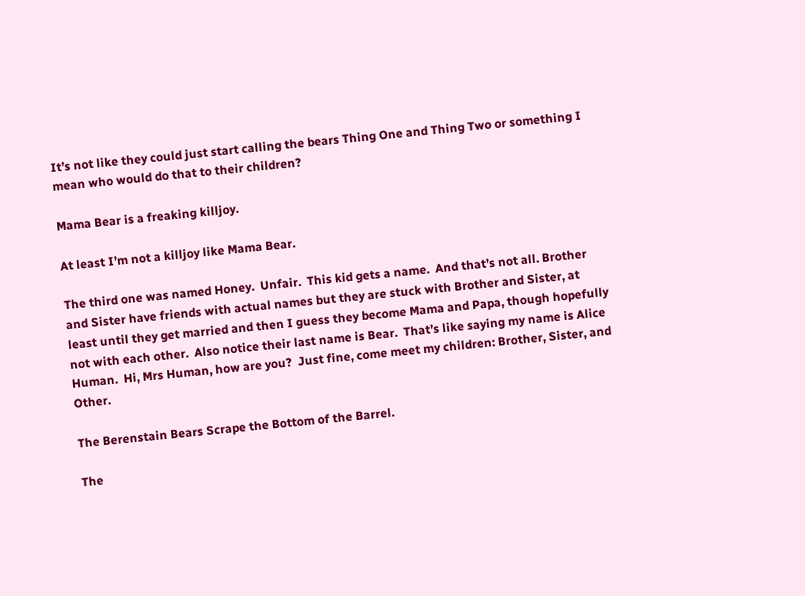It’s not like they could just start calling the bears Thing One and Thing Two or something I mean who would do that to their children?

Mama Bear is a freaking killjoy.

At least I’m not a killjoy like Mama Bear.

The third one was named Honey.  Unfair.  This kid gets a name.  And that’s not all. Brother and Sister have friends with actual names but they are stuck with Brother and Sister, at least until they get married and then I guess they become Mama and Papa, though hopefully not with each other.  Also notice their last name is Bear.  That’s like saying my name is Alice Human.  Hi, Mrs Human, how are you?  Just fine, come meet my children: Brother, Sister, and Other.

The Berenstain Bears Scrape the Bottom of the Barrel.

The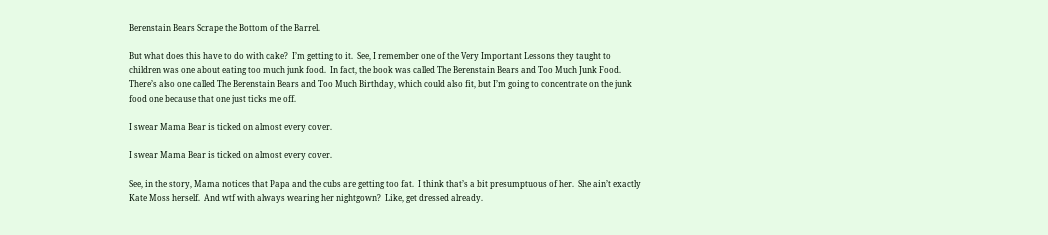Berenstain Bears Scrape the Bottom of the Barrel.

But what does this have to do with cake?  I’m getting to it.  See, I remember one of the Very Important Lessons they taught to children was one about eating too much junk food.  In fact, the book was called The Berenstain Bears and Too Much Junk Food.  There’s also one called The Berenstain Bears and Too Much Birthday, which could also fit, but I’m going to concentrate on the junk food one because that one just ticks me off.

I swear Mama Bear is ticked on almost every cover.

I swear Mama Bear is ticked on almost every cover.

See, in the story, Mama notices that Papa and the cubs are getting too fat.  I think that’s a bit presumptuous of her.  She ain’t exactly Kate Moss herself.  And wtf with always wearing her nightgown?  Like, get dressed already.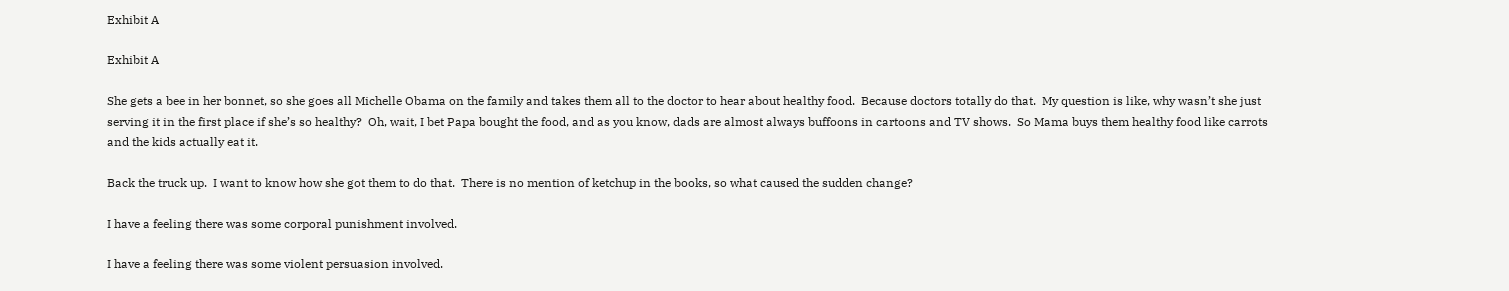Exhibit A

Exhibit A

She gets a bee in her bonnet, so she goes all Michelle Obama on the family and takes them all to the doctor to hear about healthy food.  Because doctors totally do that.  My question is like, why wasn’t she just serving it in the first place if she’s so healthy?  Oh, wait, I bet Papa bought the food, and as you know, dads are almost always buffoons in cartoons and TV shows.  So Mama buys them healthy food like carrots and the kids actually eat it.

Back the truck up.  I want to know how she got them to do that.  There is no mention of ketchup in the books, so what caused the sudden change?

I have a feeling there was some corporal punishment involved.

I have a feeling there was some violent persuasion involved.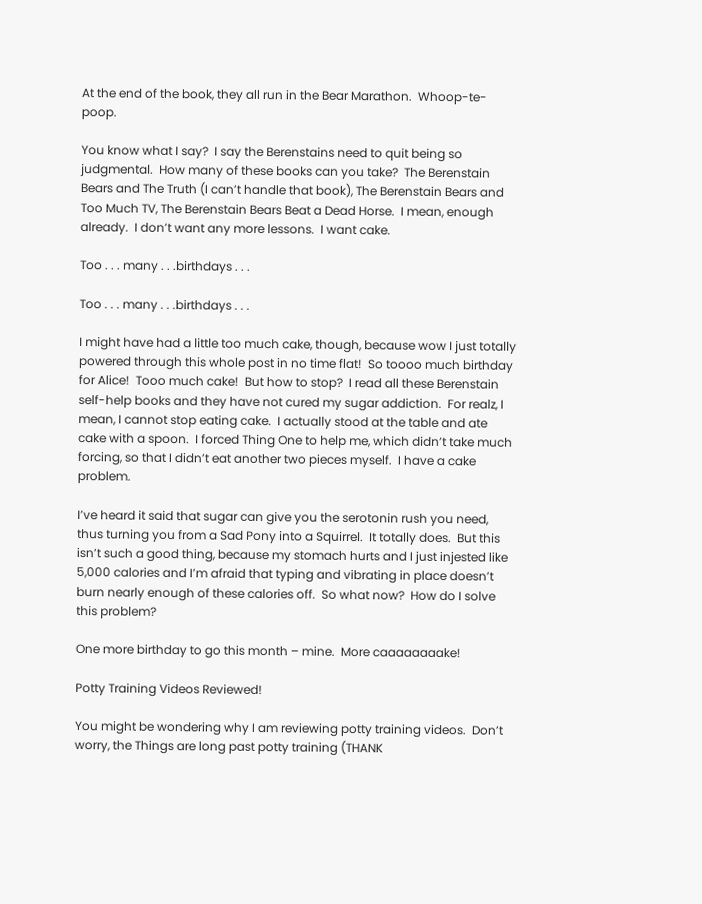At the end of the book, they all run in the Bear Marathon.  Whoop-te-poop.

You know what I say?  I say the Berenstains need to quit being so judgmental.  How many of these books can you take?  The Berenstain Bears and The Truth (I can’t handle that book), The Berenstain Bears and Too Much TV, The Berenstain Bears Beat a Dead Horse.  I mean, enough already.  I don’t want any more lessons.  I want cake.

Too . . . many . . .birthdays . . .

Too . . . many . . .birthdays . . .

I might have had a little too much cake, though, because wow I just totally powered through this whole post in no time flat!  So toooo much birthday for Alice!  Tooo much cake!  But how to stop?  I read all these Berenstain self-help books and they have not cured my sugar addiction.  For realz, I mean, I cannot stop eating cake.  I actually stood at the table and ate cake with a spoon.  I forced Thing One to help me, which didn’t take much forcing, so that I didn’t eat another two pieces myself.  I have a cake problem.

I’ve heard it said that sugar can give you the serotonin rush you need, thus turning you from a Sad Pony into a Squirrel.  It totally does.  But this isn’t such a good thing, because my stomach hurts and I just injested like 5,000 calories and I’m afraid that typing and vibrating in place doesn’t burn nearly enough of these calories off.  So what now?  How do I solve this problem?

One more birthday to go this month – mine.  More caaaaaaaake!

Potty Training Videos Reviewed!

You might be wondering why I am reviewing potty training videos.  Don’t worry, the Things are long past potty training (THANK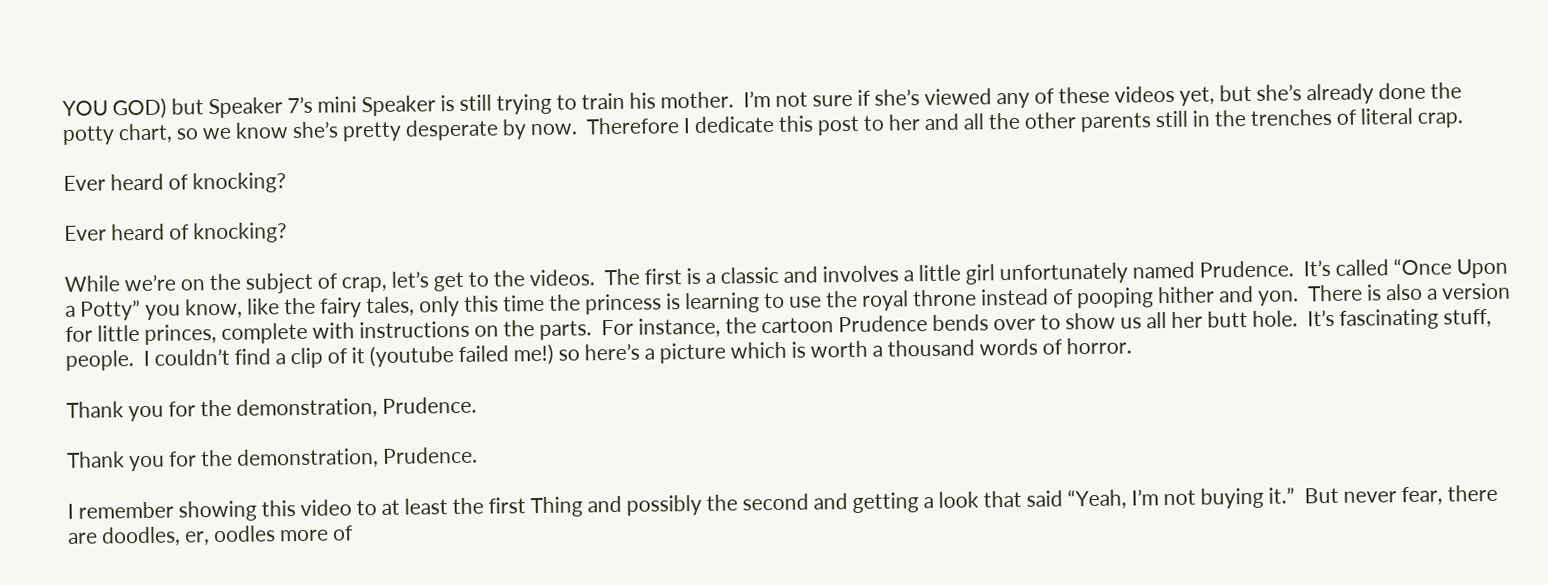YOU GOD) but Speaker 7’s mini Speaker is still trying to train his mother.  I’m not sure if she’s viewed any of these videos yet, but she’s already done the potty chart, so we know she’s pretty desperate by now.  Therefore I dedicate this post to her and all the other parents still in the trenches of literal crap.

Ever heard of knocking?

Ever heard of knocking?

While we’re on the subject of crap, let’s get to the videos.  The first is a classic and involves a little girl unfortunately named Prudence.  It’s called “Once Upon a Potty” you know, like the fairy tales, only this time the princess is learning to use the royal throne instead of pooping hither and yon.  There is also a version for little princes, complete with instructions on the parts.  For instance, the cartoon Prudence bends over to show us all her butt hole.  It’s fascinating stuff, people.  I couldn’t find a clip of it (youtube failed me!) so here’s a picture which is worth a thousand words of horror.

Thank you for the demonstration, Prudence.

Thank you for the demonstration, Prudence.

I remember showing this video to at least the first Thing and possibly the second and getting a look that said “Yeah, I’m not buying it.”  But never fear, there are doodles, er, oodles more of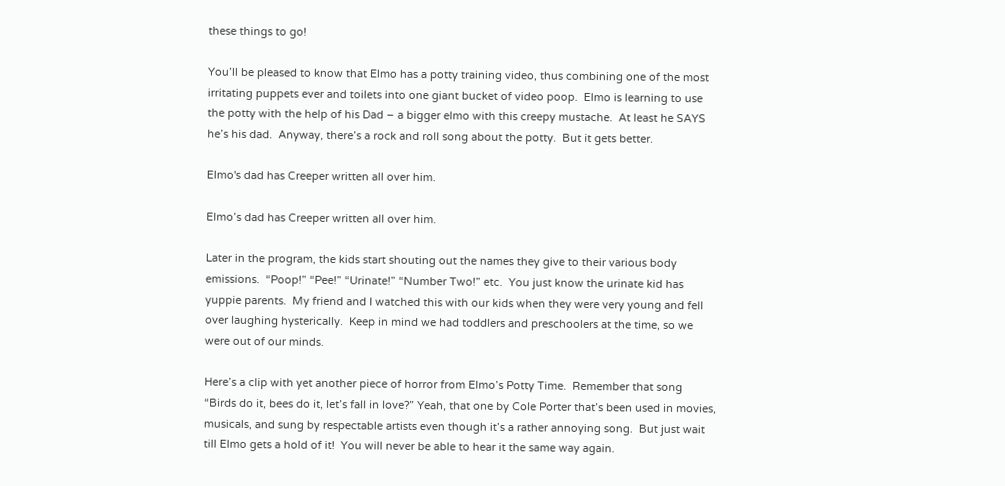these things to go!

You’ll be pleased to know that Elmo has a potty training video, thus combining one of the most irritating puppets ever and toilets into one giant bucket of video poop.  Elmo is learning to use the potty with the help of his Dad – a bigger elmo with this creepy mustache.  At least he SAYS he’s his dad.  Anyway, there’s a rock and roll song about the potty.  But it gets better.

Elmo's dad has Creeper written all over him.

Elmo’s dad has Creeper written all over him.

Later in the program, the kids start shouting out the names they give to their various body emissions.  “Poop!” “Pee!” “Urinate!” “Number Two!” etc.  You just know the urinate kid has yuppie parents.  My friend and I watched this with our kids when they were very young and fell over laughing hysterically.  Keep in mind we had toddlers and preschoolers at the time, so we were out of our minds.

Here’s a clip with yet another piece of horror from Elmo’s Potty Time.  Remember that song “Birds do it, bees do it, let’s fall in love?” Yeah, that one by Cole Porter that’s been used in movies, musicals, and sung by respectable artists even though it’s a rather annoying song.  But just wait till Elmo gets a hold of it!  You will never be able to hear it the same way again.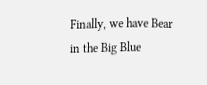Finally, we have Bear in the Big Blue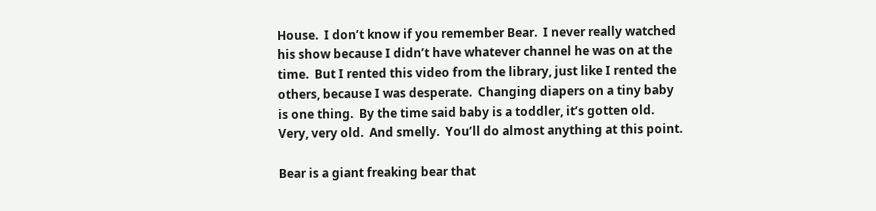House.  I don’t know if you remember Bear.  I never really watched his show because I didn’t have whatever channel he was on at the time.  But I rented this video from the library, just like I rented the others, because I was desperate.  Changing diapers on a tiny baby is one thing.  By the time said baby is a toddler, it’s gotten old.  Very, very old.  And smelly.  You’ll do almost anything at this point.

Bear is a giant freaking bear that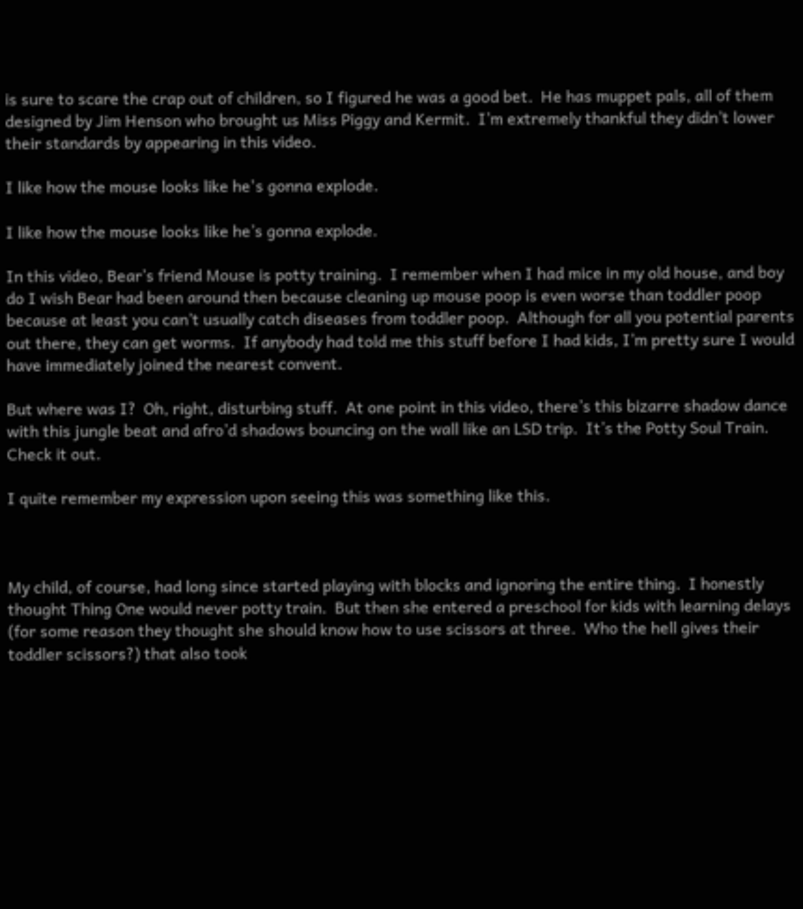is sure to scare the crap out of children, so I figured he was a good bet.  He has muppet pals, all of them designed by Jim Henson who brought us Miss Piggy and Kermit.  I’m extremely thankful they didn’t lower their standards by appearing in this video.

I like how the mouse looks like he's gonna explode.

I like how the mouse looks like he’s gonna explode.

In this video, Bear’s friend Mouse is potty training.  I remember when I had mice in my old house, and boy do I wish Bear had been around then because cleaning up mouse poop is even worse than toddler poop because at least you can’t usually catch diseases from toddler poop.  Although for all you potential parents out there, they can get worms.  If anybody had told me this stuff before I had kids, I’m pretty sure I would have immediately joined the nearest convent.

But where was I?  Oh, right, disturbing stuff.  At one point in this video, there’s this bizarre shadow dance with this jungle beat and afro’d shadows bouncing on the wall like an LSD trip.  It’s the Potty Soul Train.   Check it out.

I quite remember my expression upon seeing this was something like this.



My child, of course, had long since started playing with blocks and ignoring the entire thing.  I honestly thought Thing One would never potty train.  But then she entered a preschool for kids with learning delays (for some reason they thought she should know how to use scissors at three.  Who the hell gives their toddler scissors?) that also took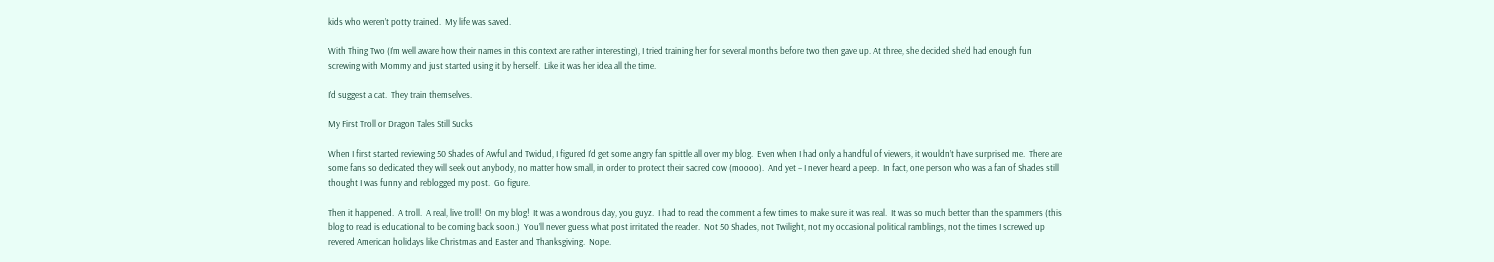kids who weren’t potty trained.  My life was saved.

With Thing Two (I’m well aware how their names in this context are rather interesting), I tried training her for several months before two then gave up. At three, she decided she’d had enough fun screwing with Mommy and just started using it by herself.  Like it was her idea all the time.

I’d suggest a cat.  They train themselves.

My First Troll or Dragon Tales Still Sucks

When I first started reviewing 50 Shades of Awful and Twidud, I figured I’d get some angry fan spittle all over my blog.  Even when I had only a handful of viewers, it wouldn’t have surprised me.  There are some fans so dedicated they will seek out anybody, no matter how small, in order to protect their sacred cow (moooo).  And yet – I never heard a peep.  In fact, one person who was a fan of Shades still thought I was funny and reblogged my post.  Go figure.

Then it happened.  A troll.  A real, live troll!  On my blog!  It was a wondrous day, you guyz.  I had to read the comment a few times to make sure it was real.  It was so much better than the spammers (this blog to read is educational to be coming back soon.)  You’ll never guess what post irritated the reader.  Not 50 Shades, not Twilight, not my occasional political ramblings, not the times I screwed up revered American holidays like Christmas and Easter and Thanksgiving.  Nope.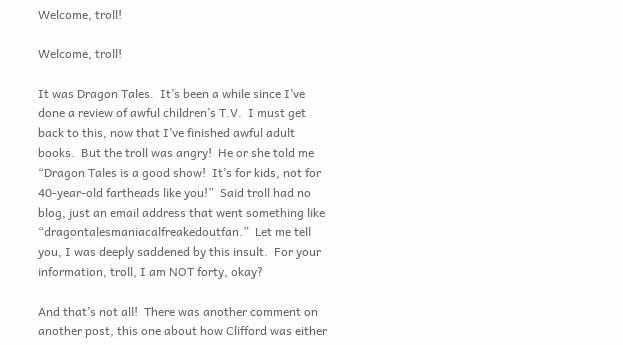Welcome, troll!

Welcome, troll!

It was Dragon Tales.  It’s been a while since I’ve done a review of awful children’s T.V.  I must get back to this, now that I’ve finished awful adult books.  But the troll was angry!  He or she told me “Dragon Tales is a good show!  It’s for kids, not for 40-year-old fartheads like you!”  Said troll had no blog, just an email address that went something like “dragontalesmaniacalfreakedoutfan.”  Let me tell you, I was deeply saddened by this insult.  For your information, troll, I am NOT forty, okay?

And that’s not all!  There was another comment on another post, this one about how Clifford was either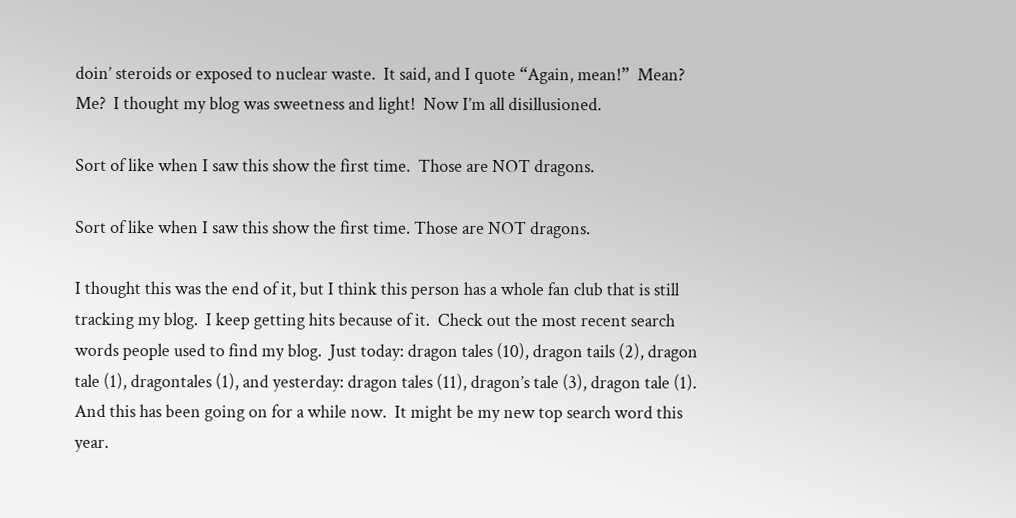doin’ steroids or exposed to nuclear waste.  It said, and I quote “Again, mean!”  Mean?  Me?  I thought my blog was sweetness and light!  Now I’m all disillusioned.

Sort of like when I saw this show the first time.  Those are NOT dragons.

Sort of like when I saw this show the first time. Those are NOT dragons.

I thought this was the end of it, but I think this person has a whole fan club that is still tracking my blog.  I keep getting hits because of it.  Check out the most recent search words people used to find my blog.  Just today: dragon tales (10), dragon tails (2), dragon tale (1), dragontales (1), and yesterday: dragon tales (11), dragon’s tale (3), dragon tale (1).  And this has been going on for a while now.  It might be my new top search word this year.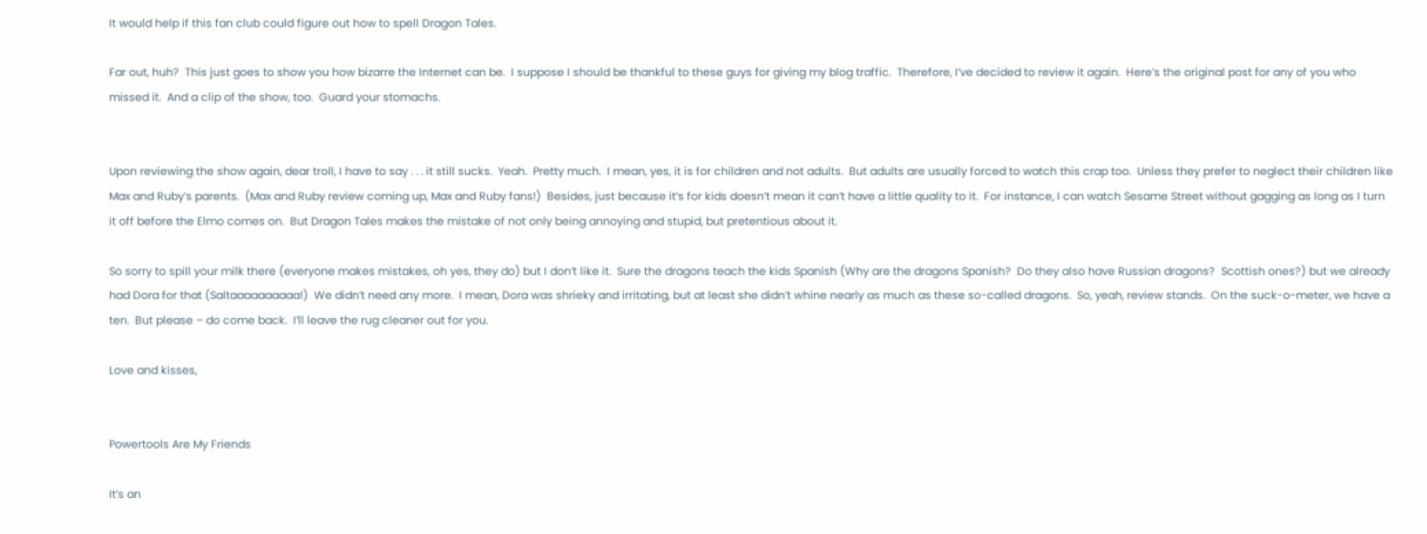It would help if this fan club could figure out how to spell Dragon Tales.

Far out, huh?  This just goes to show you how bizarre the Internet can be.  I suppose I should be thankful to these guys for giving my blog traffic.  Therefore, I’ve decided to review it again.  Here’s the original post for any of you who missed it.  And a clip of the show, too.  Guard your stomachs.


Upon reviewing the show again, dear troll, I have to say . . . it still sucks.  Yeah.  Pretty much.  I mean, yes, it is for children and not adults.  But adults are usually forced to watch this crap too.  Unless they prefer to neglect their children like Max and Ruby’s parents.  (Max and Ruby review coming up, Max and Ruby fans!)  Besides, just because it’s for kids doesn’t mean it can’t have a little quality to it.  For instance, I can watch Sesame Street without gagging as long as I turn it off before the Elmo comes on.  But Dragon Tales makes the mistake of not only being annoying and stupid, but pretentious about it.

So sorry to spill your milk there (everyone makes mistakes, oh yes, they do) but I don’t like it.  Sure the dragons teach the kids Spanish (Why are the dragons Spanish?  Do they also have Russian dragons?  Scottish ones?) but we already had Dora for that (Saltaaaaaaaaaa!)  We didn’t need any more.  I mean, Dora was shrieky and irritating, but at least she didn’t whine nearly as much as these so-called dragons.  So, yeah, review stands.  On the suck-o-meter, we have a ten.  But please – do come back.  I’ll leave the rug cleaner out for you.

Love and kisses,


Powertools Are My Friends

It’s an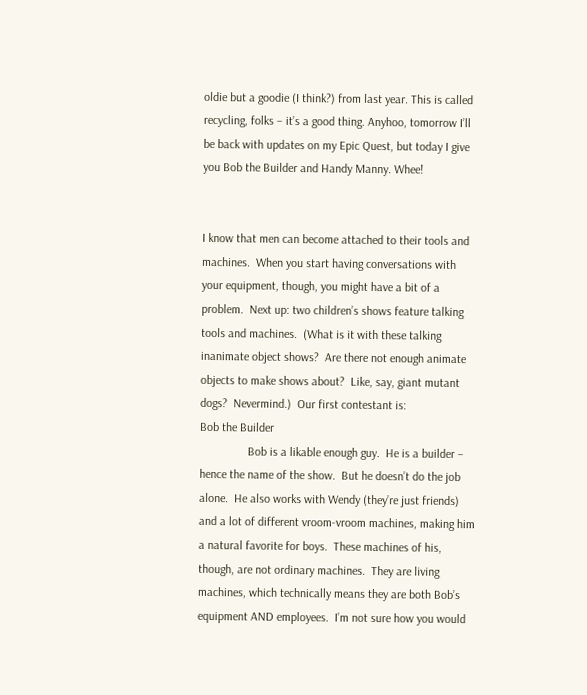oldie but a goodie (I think?) from last year. This is called recycling, folks – it’s a good thing. Anyhoo, tomorrow I’ll be back with updates on my Epic Quest, but today I give you Bob the Builder and Handy Manny. Whee!


I know that men can become attached to their tools and machines.  When you start having conversations with your equipment, though, you might have a bit of a problem.  Next up: two children’s shows feature talking tools and machines.  (What is it with these talking inanimate object shows?  Are there not enough animate objects to make shows about?  Like, say, giant mutant dogs?  Nevermind.)  Our first contestant is:
Bob the Builder
                Bob is a likable enough guy.  He is a builder – hence the name of the show.  But he doesn’t do the job alone.  He also works with Wendy (they’re just friends) and a lot of different vroom-vroom machines, making him a natural favorite for boys.  These machines of his, though, are not ordinary machines.  They are living machines, which technically means they are both Bob’s equipment AND employees.  I’m not sure how you would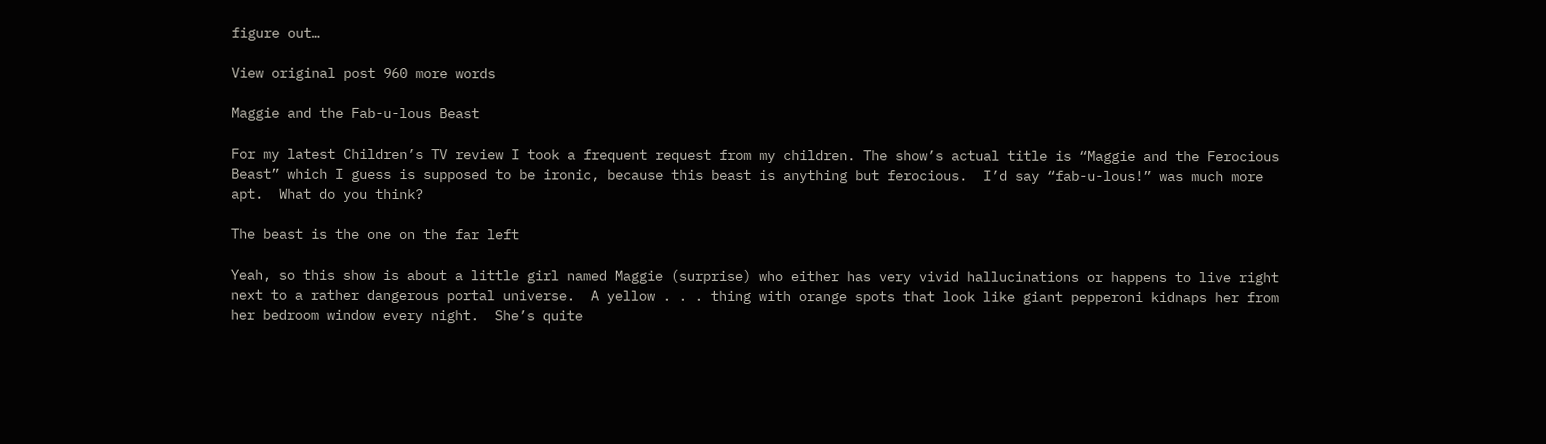figure out…

View original post 960 more words

Maggie and the Fab-u-lous Beast

For my latest Children’s TV review I took a frequent request from my children. The show’s actual title is “Maggie and the Ferocious Beast” which I guess is supposed to be ironic, because this beast is anything but ferocious.  I’d say “fab-u-lous!” was much more apt.  What do you think?

The beast is the one on the far left

Yeah, so this show is about a little girl named Maggie (surprise) who either has very vivid hallucinations or happens to live right next to a rather dangerous portal universe.  A yellow . . . thing with orange spots that look like giant pepperoni kidnaps her from her bedroom window every night.  She’s quite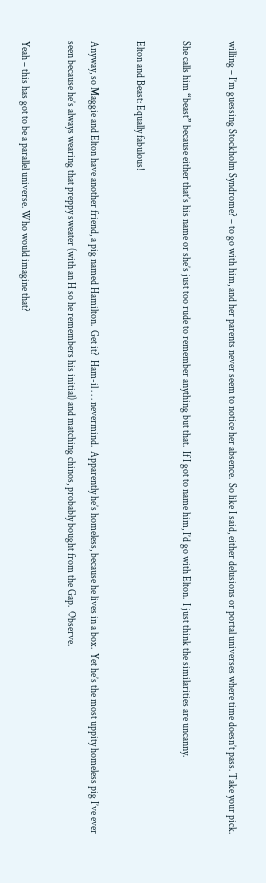willing – I’m guessing Stockholm Syndrome? – to go with him, and her parents never seem to notice her absence.  So like I said, either delusions or portal universes where time doesn’t pass. Take your pick.

She calls him “beast” because either that’s his name or she’s just too rude to remember anything but that.  If I got to name him, I’d go with Elton.  I just think the similarities are uncanny.

Elton and Beast: Equally fabulous!

Anyway, so Maggie and Elton have another friend, a pig named Hamilton.  Get it?  Ham-il . . . nevermind.  Apparently he’s homeless, because he lives in a box.  Yet he’s the most uppity homeless pig I’ve ever seen because he’s always wearing that preppy sweater (with an H so he remembers his initial) and matching chinos, probably bought from the Gap.  Observe.

Yeah – this has got to be a parallel universe. Who would imagine that?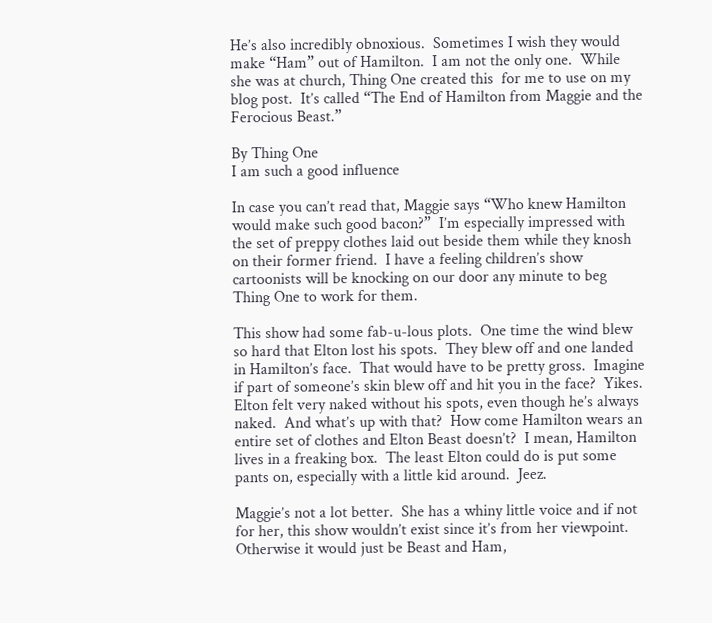He’s also incredibly obnoxious.  Sometimes I wish they would make “Ham” out of Hamilton.  I am not the only one.  While she was at church, Thing One created this  for me to use on my blog post.  It’s called “The End of Hamilton from Maggie and the Ferocious Beast.”

By Thing One
I am such a good influence

In case you can’t read that, Maggie says “Who knew Hamilton would make such good bacon?”  I’m especially impressed with the set of preppy clothes laid out beside them while they knosh on their former friend.  I have a feeling children’s show cartoonists will be knocking on our door any minute to beg Thing One to work for them.

This show had some fab-u-lous plots.  One time the wind blew so hard that Elton lost his spots.  They blew off and one landed in Hamilton’s face.  That would have to be pretty gross.  Imagine if part of someone’s skin blew off and hit you in the face?  Yikes.  Elton felt very naked without his spots, even though he’s always naked.  And what’s up with that?  How come Hamilton wears an entire set of clothes and Elton Beast doesn’t?  I mean, Hamilton lives in a freaking box.  The least Elton could do is put some pants on, especially with a little kid around.  Jeez.

Maggie’s not a lot better.  She has a whiny little voice and if not for her, this show wouldn’t exist since it’s from her viewpoint.  Otherwise it would just be Beast and Ham,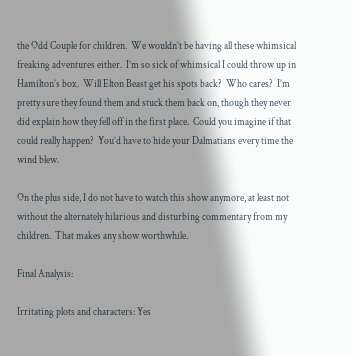the Odd Couple for children.  We wouldn’t be having all these whimsical freaking adventures either.  I’m so sick of whimsical I could throw up in Hamilton’s box.  Will Elton Beast get his spots back?  Who cares?  I’m pretty sure they found them and stuck them back on, though they never did explain how they fell off in the first place.  Could you imagine if that could really happen?  You’d have to hide your Dalmatians every time the wind blew.

On the plus side, I do not have to watch this show anymore, at least not without the alternately hilarious and disturbing commentary from my children.  That makes any show worthwhile.

Final Analysis:

Irritating plots and characters: Yes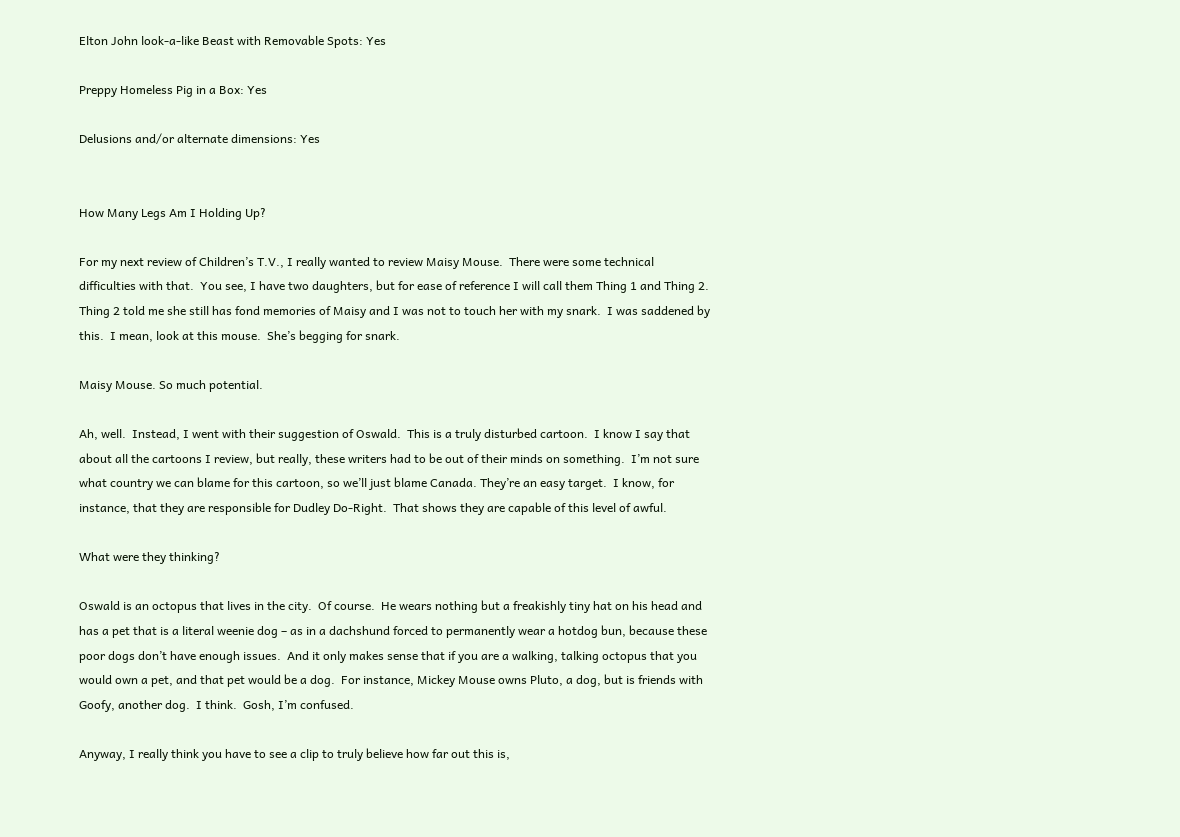Elton John look-a-like Beast with Removable Spots: Yes

Preppy Homeless Pig in a Box: Yes

Delusions and/or alternate dimensions: Yes


How Many Legs Am I Holding Up?

For my next review of Children’s T.V., I really wanted to review Maisy Mouse.  There were some technical difficulties with that.  You see, I have two daughters, but for ease of reference I will call them Thing 1 and Thing 2.  Thing 2 told me she still has fond memories of Maisy and I was not to touch her with my snark.  I was saddened by this.  I mean, look at this mouse.  She’s begging for snark.

Maisy Mouse. So much potential.

Ah, well.  Instead, I went with their suggestion of Oswald.  This is a truly disturbed cartoon.  I know I say that about all the cartoons I review, but really, these writers had to be out of their minds on something.  I’m not sure what country we can blame for this cartoon, so we’ll just blame Canada. They’re an easy target.  I know, for instance, that they are responsible for Dudley Do-Right.  That shows they are capable of this level of awful.

What were they thinking?

Oswald is an octopus that lives in the city.  Of course.  He wears nothing but a freakishly tiny hat on his head and has a pet that is a literal weenie dog – as in a dachshund forced to permanently wear a hotdog bun, because these poor dogs don’t have enough issues.  And it only makes sense that if you are a walking, talking octopus that you would own a pet, and that pet would be a dog.  For instance, Mickey Mouse owns Pluto, a dog, but is friends with Goofy, another dog.  I think.  Gosh, I’m confused.

Anyway, I really think you have to see a clip to truly believe how far out this is,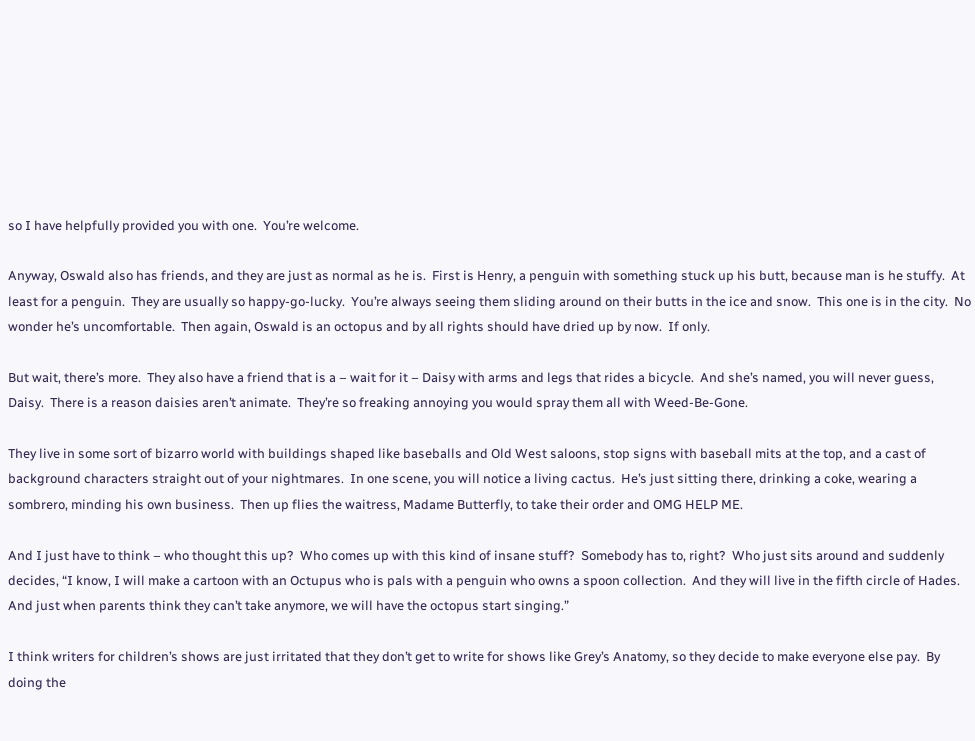so I have helpfully provided you with one.  You’re welcome.

Anyway, Oswald also has friends, and they are just as normal as he is.  First is Henry, a penguin with something stuck up his butt, because man is he stuffy.  At least for a penguin.  They are usually so happy-go-lucky.  You’re always seeing them sliding around on their butts in the ice and snow.  This one is in the city.  No wonder he’s uncomfortable.  Then again, Oswald is an octopus and by all rights should have dried up by now.  If only.

But wait, there’s more.  They also have a friend that is a – wait for it – Daisy with arms and legs that rides a bicycle.  And she’s named, you will never guess, Daisy.  There is a reason daisies aren’t animate.  They’re so freaking annoying you would spray them all with Weed-Be-Gone.

They live in some sort of bizarro world with buildings shaped like baseballs and Old West saloons, stop signs with baseball mits at the top, and a cast of background characters straight out of your nightmares.  In one scene, you will notice a living cactus.  He’s just sitting there, drinking a coke, wearing a sombrero, minding his own business.  Then up flies the waitress, Madame Butterfly, to take their order and OMG HELP ME.

And I just have to think – who thought this up?  Who comes up with this kind of insane stuff?  Somebody has to, right?  Who just sits around and suddenly decides, “I know, I will make a cartoon with an Octupus who is pals with a penguin who owns a spoon collection.  And they will live in the fifth circle of Hades.  And just when parents think they can’t take anymore, we will have the octopus start singing.”

I think writers for children’s shows are just irritated that they don’t get to write for shows like Grey’s Anatomy, so they decide to make everyone else pay.  By doing the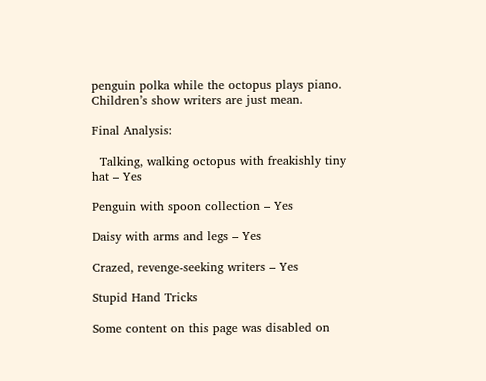penguin polka while the octopus plays piano.  Children’s show writers are just mean.

Final Analysis:

  Talking, walking octopus with freakishly tiny hat – Yes

Penguin with spoon collection – Yes

Daisy with arms and legs – Yes

Crazed, revenge-seeking writers – Yes

Stupid Hand Tricks

Some content on this page was disabled on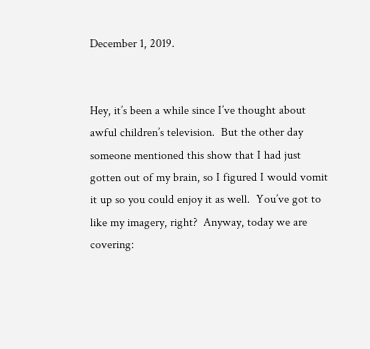December 1, 2019.


Hey, it’s been a while since I’ve thought about awful children’s television.  But the other day someone mentioned this show that I had just gotten out of my brain, so I figured I would vomit it up so you could enjoy it as well.  You’ve got to like my imagery, right?  Anyway, today we are covering: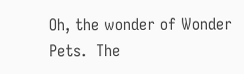Oh, the wonder of Wonder Pets.  The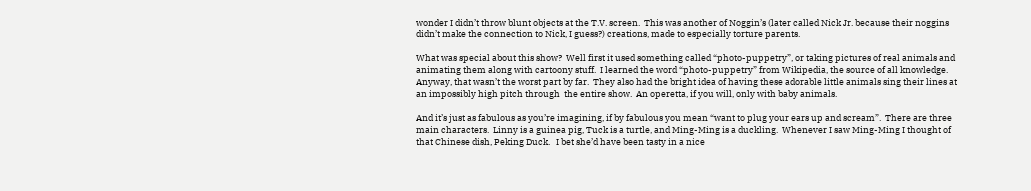wonder I didn’t throw blunt objects at the T.V. screen.  This was another of Noggin’s (later called Nick Jr. because their noggins didn’t make the connection to Nick, I guess?) creations, made to especially torture parents.

What was special about this show?  Well first it used something called “photo-puppetry”, or taking pictures of real animals and animating them along with cartoony stuff.  I learned the word “photo-puppetry” from Wikipedia, the source of all knowledge.  Anyway, that wasn’t the worst part by far.  They also had the bright idea of having these adorable little animals sing their lines at an impossibly high pitch through  the entire show.  An operetta, if you will, only with baby animals.

And it’s just as fabulous as you’re imagining, if by fabulous you mean “want to plug your ears up and scream”.  There are three main characters.  Linny is a guinea pig, Tuck is a turtle, and Ming-Ming is a duckling.  Whenever I saw Ming-Ming I thought of that Chinese dish, Peking Duck.   I bet she’d have been tasty in a nice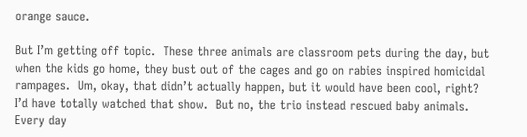orange sauce.

But I’m getting off topic.  These three animals are classroom pets during the day, but when the kids go home, they bust out of the cages and go on rabies inspired homicidal rampages.  Um, okay, that didn’t actually happen, but it would have been cool, right?  I’d have totally watched that show.  But no, the trio instead rescued baby animals.  Every day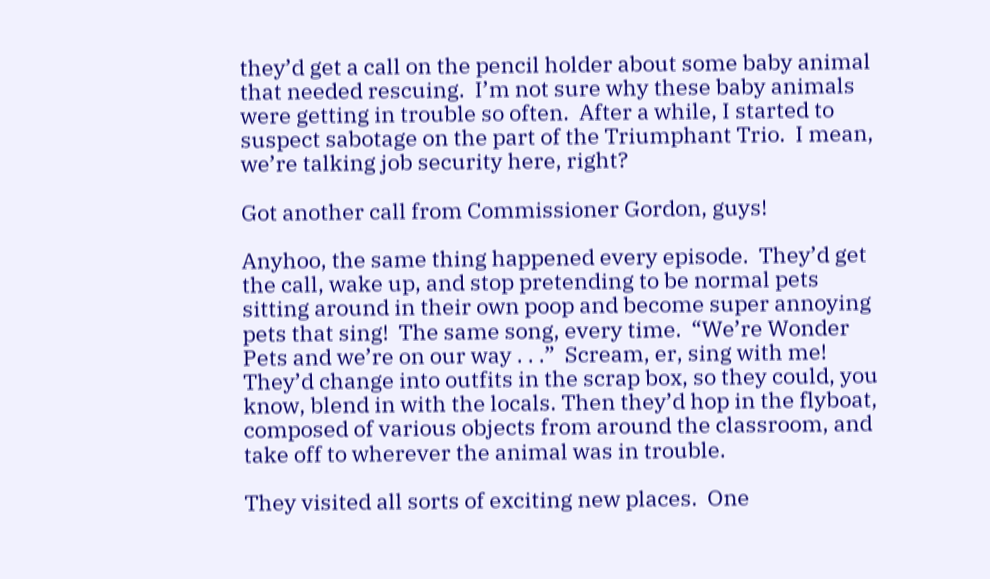they’d get a call on the pencil holder about some baby animal that needed rescuing.  I’m not sure why these baby animals were getting in trouble so often.  After a while, I started to suspect sabotage on the part of the Triumphant Trio.  I mean, we’re talking job security here, right?

Got another call from Commissioner Gordon, guys!

Anyhoo, the same thing happened every episode.  They’d get the call, wake up, and stop pretending to be normal pets sitting around in their own poop and become super annoying pets that sing!  The same song, every time.  “We’re Wonder Pets and we’re on our way . . .”  Scream, er, sing with me!  They’d change into outfits in the scrap box, so they could, you know, blend in with the locals. Then they’d hop in the flyboat, composed of various objects from around the classroom, and take off to wherever the animal was in trouble.

They visited all sorts of exciting new places.  One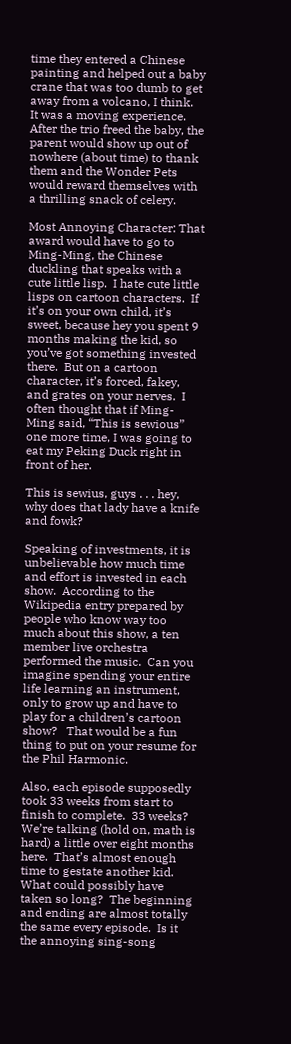time they entered a Chinese painting and helped out a baby crane that was too dumb to get away from a volcano, I think.  It was a moving experience.  After the trio freed the baby, the parent would show up out of nowhere (about time) to thank them and the Wonder Pets would reward themselves with a thrilling snack of celery.

Most Annoying Character: That award would have to go to Ming-Ming, the Chinese duckling that speaks with a cute little lisp.  I hate cute little lisps on cartoon characters.  If it’s on your own child, it’s sweet, because hey you spent 9 months making the kid, so you’ve got something invested there.  But on a cartoon character, it’s forced, fakey, and grates on your nerves.  I often thought that if Ming-Ming said, “This is sewious” one more time, I was going to eat my Peking Duck right in front of her.

This is sewius, guys . . . hey, why does that lady have a knife and fowk?

Speaking of investments, it is unbelievable how much time and effort is invested in each show.  According to the Wikipedia entry prepared by people who know way too much about this show, a ten member live orchestra performed the music.  Can you imagine spending your entire life learning an instrument, only to grow up and have to play for a children’s cartoon show?   That would be a fun thing to put on your resume for the Phil Harmonic.

Also, each episode supposedly took 33 weeks from start to finish to complete.  33 weeks?  We’re talking (hold on, math is hard) a little over eight months here.  That’s almost enough time to gestate another kid.  What could possibly have taken so long?  The beginning and ending are almost totally the same every episode.  Is it the annoying sing-song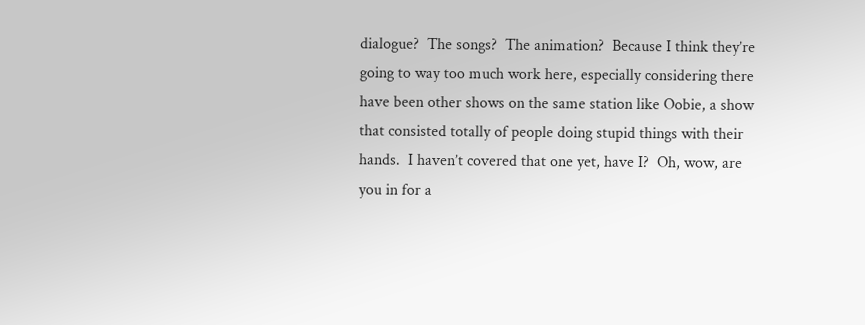dialogue?  The songs?  The animation?  Because I think they’re going to way too much work here, especially considering there have been other shows on the same station like Oobie, a show that consisted totally of people doing stupid things with their hands.  I haven’t covered that one yet, have I?  Oh, wow, are you in for a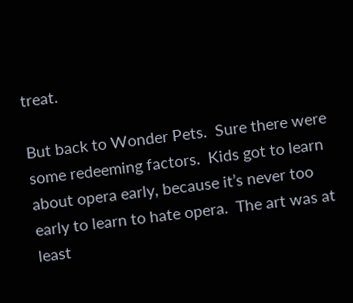treat.

But back to Wonder Pets.  Sure there were some redeeming factors.  Kids got to learn about opera early, because it’s never too early to learn to hate opera.  The art was at least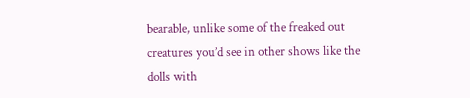bearable, unlike some of the freaked out creatures you’d see in other shows like the dolls with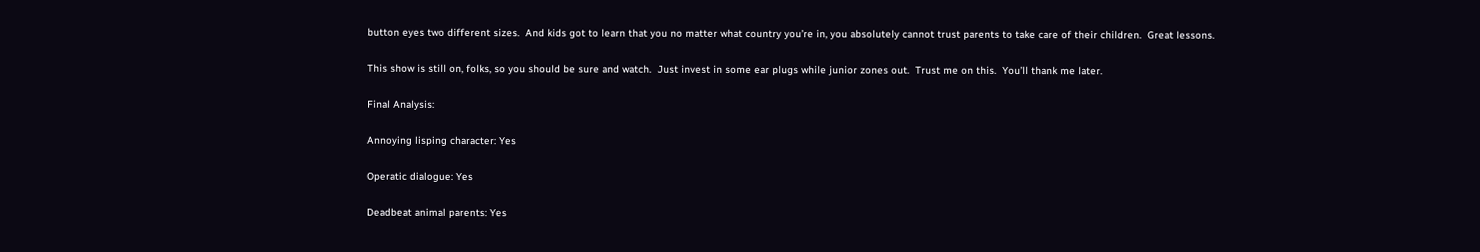button eyes two different sizes.  And kids got to learn that you no matter what country you’re in, you absolutely cannot trust parents to take care of their children.  Great lessons.

This show is still on, folks, so you should be sure and watch.  Just invest in some ear plugs while junior zones out.  Trust me on this.  You’ll thank me later.

Final Analysis:

Annoying lisping character: Yes

Operatic dialogue: Yes

Deadbeat animal parents: Yes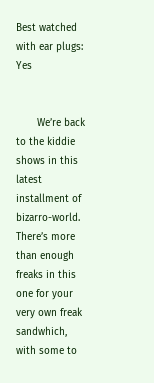Best watched with ear plugs: Yes


       We’re back to the kiddie shows in this latest installment of bizarro-world.  There’s more than enough freaks in this one for your very own freak sandwhich, with some to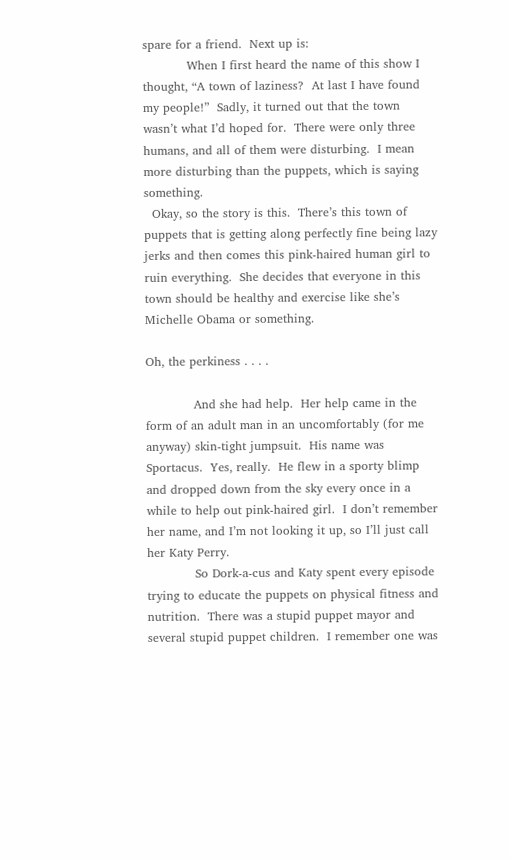spare for a friend.  Next up is:
           When I first heard the name of this show I thought, “A town of laziness?  At last I have found my people!”  Sadly, it turned out that the town wasn’t what I’d hoped for.  There were only three humans, and all of them were disturbing.  I mean more disturbing than the puppets, which is saying something.
  Okay, so the story is this.  There’s this town of puppets that is getting along perfectly fine being lazy jerks and then comes this pink-haired human girl to ruin everything.  She decides that everyone in this town should be healthy and exercise like she’s Michelle Obama or something.

Oh, the perkiness . . . .

            And she had help.  Her help came in the form of an adult man in an uncomfortably (for me anyway) skin-tight jumpsuit.  His name was Sportacus.  Yes, really.  He flew in a sporty blimp and dropped down from the sky every once in a while to help out pink-haired girl.  I don’t remember her name, and I’m not looking it up, so I’ll just call her Katy Perry.
            So Dork-a-cus and Katy spent every episode trying to educate the puppets on physical fitness and nutrition.  There was a stupid puppet mayor and several stupid puppet children.  I remember one was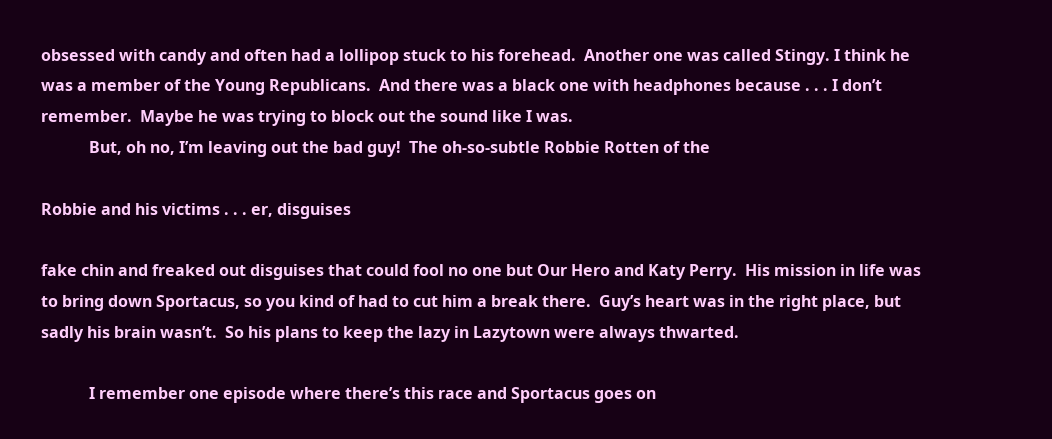obsessed with candy and often had a lollipop stuck to his forehead.  Another one was called Stingy. I think he was a member of the Young Republicans.  And there was a black one with headphones because . . . I don’t remember.  Maybe he was trying to block out the sound like I was.
            But, oh no, I’m leaving out the bad guy!  The oh-so-subtle Robbie Rotten of the

Robbie and his victims . . . er, disguises

fake chin and freaked out disguises that could fool no one but Our Hero and Katy Perry.  His mission in life was to bring down Sportacus, so you kind of had to cut him a break there.  Guy’s heart was in the right place, but sadly his brain wasn’t.  So his plans to keep the lazy in Lazytown were always thwarted.

            I remember one episode where there’s this race and Sportacus goes on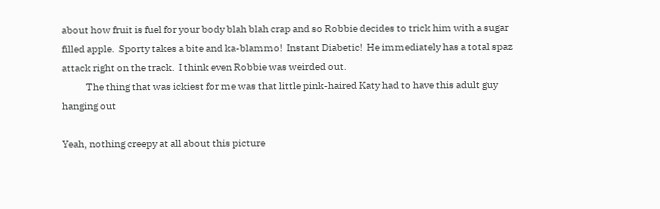about how fruit is fuel for your body blah blah crap and so Robbie decides to trick him with a sugar filled apple.  Sporty takes a bite and ka-blammo!  Instant Diabetic!  He immediately has a total spaz attack right on the track.  I think even Robbie was weirded out.
            The thing that was ickiest for me was that little pink-haired Katy had to have this adult guy hanging out

Yeah, nothing creepy at all about this picture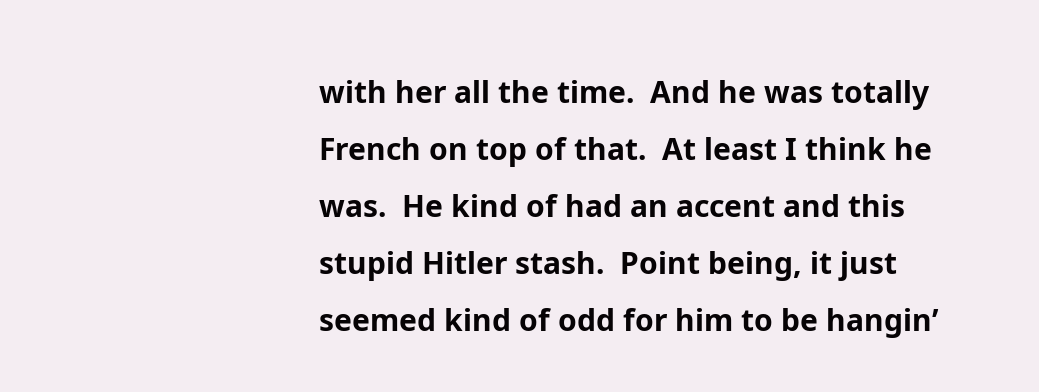with her all the time.  And he was totally French on top of that.  At least I think he was.  He kind of had an accent and this stupid Hitler stash.  Point being, it just seemed kind of odd for him to be hangin’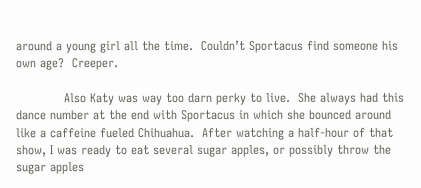around a young girl all the time.  Couldn’t Sportacus find someone his own age?  Creeper.

            Also Katy was way too darn perky to live.  She always had this dance number at the end with Sportacus in which she bounced around like a caffeine fueled Chihuahua.  After watching a half-hour of that show, I was ready to eat several sugar apples, or possibly throw the sugar apples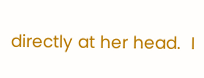directly at her head.  I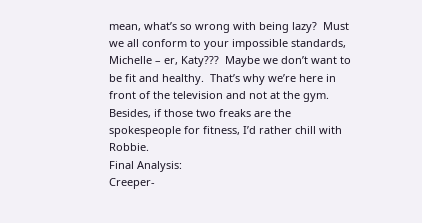mean, what’s so wrong with being lazy?  Must we all conform to your impossible standards, Michelle – er, Katy???  Maybe we don’t want to be fit and healthy.  That’s why we’re here in front of the television and not at the gym.
Besides, if those two freaks are the spokespeople for fitness, I’d rather chill with Robbie.
Final Analysis:
Creeper-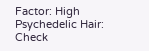Factor: High
Psychedelic Hair: Check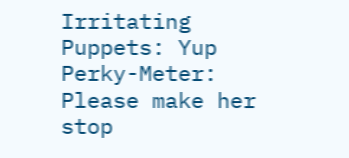Irritating Puppets: Yup
Perky-Meter: Please make her stop